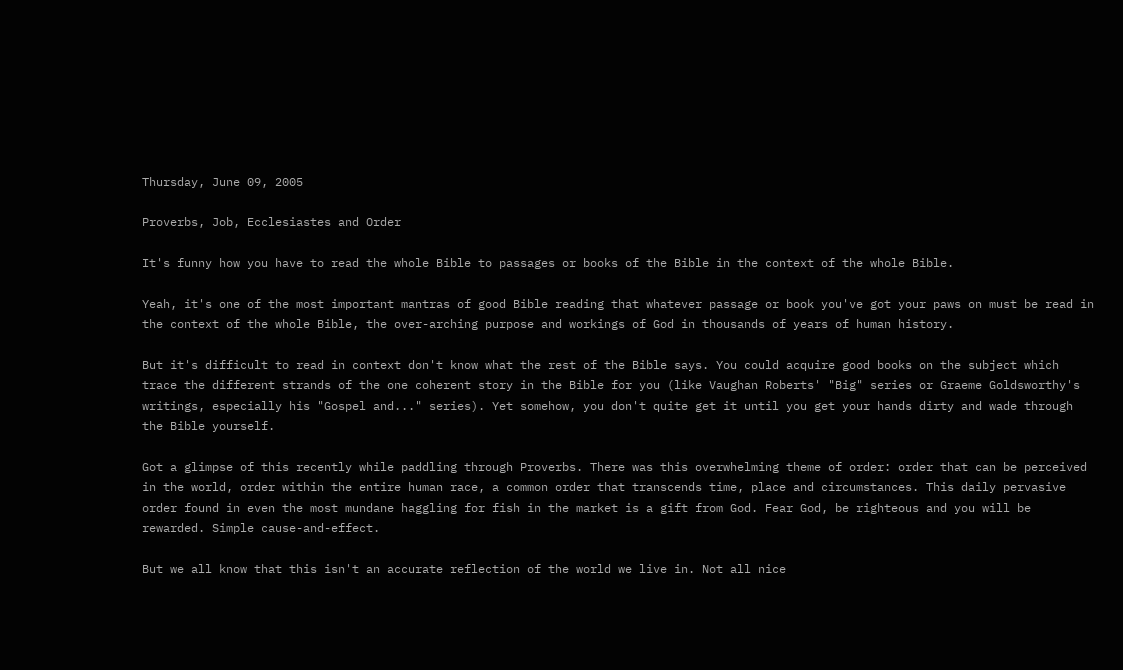Thursday, June 09, 2005

Proverbs, Job, Ecclesiastes and Order

It's funny how you have to read the whole Bible to passages or books of the Bible in the context of the whole Bible.

Yeah, it's one of the most important mantras of good Bible reading that whatever passage or book you've got your paws on must be read in the context of the whole Bible, the over-arching purpose and workings of God in thousands of years of human history.

But it's difficult to read in context don't know what the rest of the Bible says. You could acquire good books on the subject which trace the different strands of the one coherent story in the Bible for you (like Vaughan Roberts' "Big" series or Graeme Goldsworthy's writings, especially his "Gospel and..." series). Yet somehow, you don't quite get it until you get your hands dirty and wade through the Bible yourself.

Got a glimpse of this recently while paddling through Proverbs. There was this overwhelming theme of order: order that can be perceived in the world, order within the entire human race, a common order that transcends time, place and circumstances. This daily pervasive order found in even the most mundane haggling for fish in the market is a gift from God. Fear God, be righteous and you will be rewarded. Simple cause-and-effect.

But we all know that this isn't an accurate reflection of the world we live in. Not all nice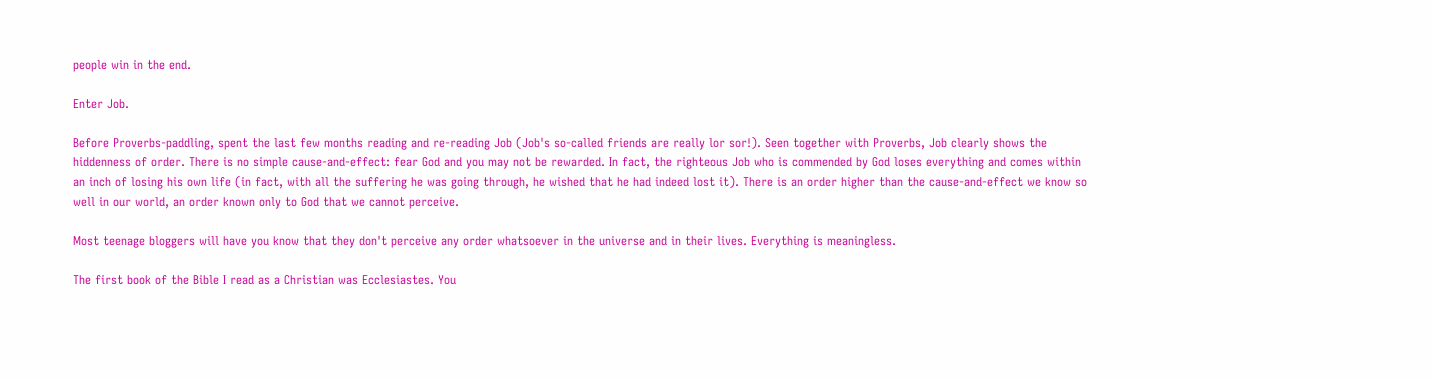people win in the end.

Enter Job.

Before Proverbs-paddling, spent the last few months reading and re-reading Job (Job's so-called friends are really lor sor!). Seen together with Proverbs, Job clearly shows the hiddenness of order. There is no simple cause-and-effect: fear God and you may not be rewarded. In fact, the righteous Job who is commended by God loses everything and comes within an inch of losing his own life (in fact, with all the suffering he was going through, he wished that he had indeed lost it). There is an order higher than the cause-and-effect we know so well in our world, an order known only to God that we cannot perceive.

Most teenage bloggers will have you know that they don't perceive any order whatsoever in the universe and in their lives. Everything is meaningless.

The first book of the Bible I read as a Christian was Ecclesiastes. You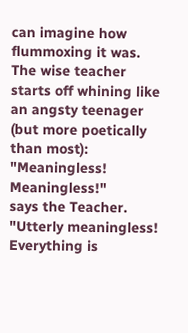can imagine how flummoxing it was. The wise teacher starts off whining like an angsty teenager (but more poetically than most):
"Meaningless! Meaningless!"
says the Teacher.
"Utterly meaningless!
Everything is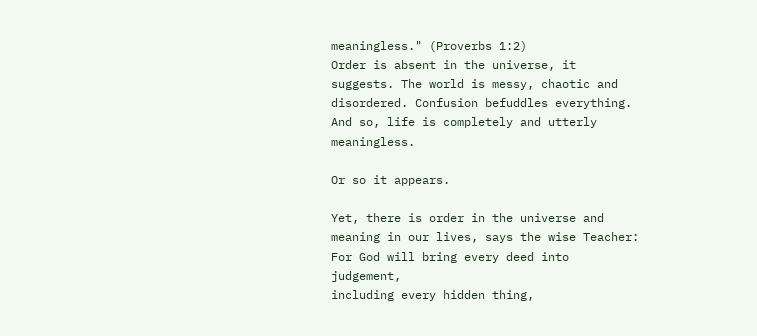meaningless." (Proverbs 1:2)
Order is absent in the universe, it suggests. The world is messy, chaotic and disordered. Confusion befuddles everything. And so, life is completely and utterly meaningless.

Or so it appears.

Yet, there is order in the universe and meaning in our lives, says the wise Teacher:
For God will bring every deed into judgement,
including every hidden thing,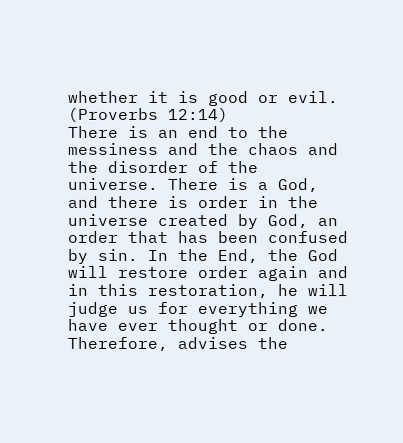whether it is good or evil. (Proverbs 12:14)
There is an end to the messiness and the chaos and the disorder of the universe. There is a God, and there is order in the universe created by God, an order that has been confused by sin. In the End, the God will restore order again and in this restoration, he will judge us for everything we have ever thought or done. Therefore, advises the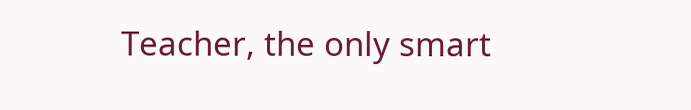Teacher, the only smart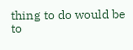thing to do would be to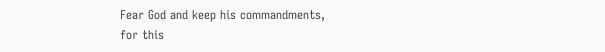Fear God and keep his commandments,
for this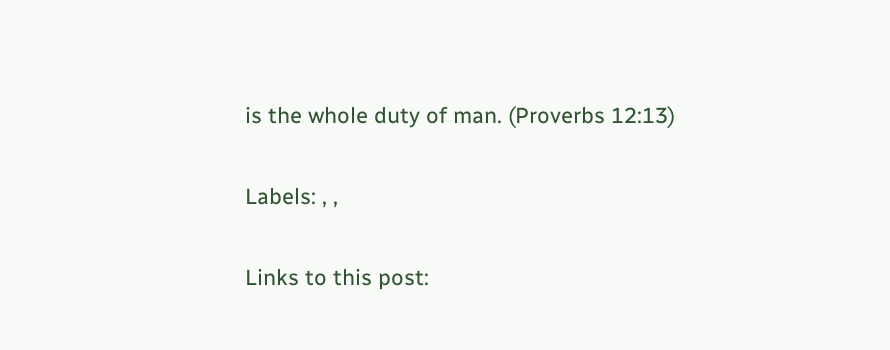is the whole duty of man. (Proverbs 12:13)

Labels: , ,

Links to this post: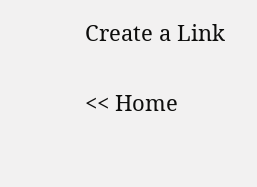Create a Link

<< Home